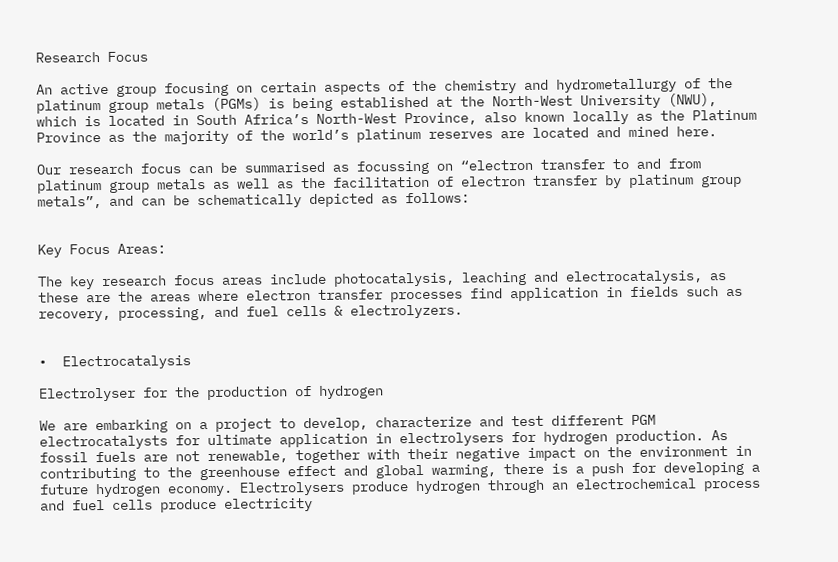Research Focus

An active group focusing on certain aspects of the chemistry and hydrometallurgy of the platinum group metals (PGMs) is being established at the North-West University (NWU), which is located in South Africa’s North-West Province, also known locally as the Platinum Province as the majority of the world’s platinum reserves are located and mined here.

Our research focus can be summarised as focussing on “electron transfer to and from platinum group metals as well as the facilitation of electron transfer by platinum group metals”, and can be schematically depicted as follows:


Key Focus Areas:

The key research focus areas include photocatalysis, leaching and electrocatalysis, as these are the areas where electron transfer processes find application in fields such as recovery, processing, and fuel cells & electrolyzers.


•  Electrocatalysis

Electrolyser for the production of hydrogen

We are embarking on a project to develop, characterize and test different PGM electrocatalysts for ultimate application in electrolysers for hydrogen production. As fossil fuels are not renewable, together with their negative impact on the environment in contributing to the greenhouse effect and global warming, there is a push for developing a future hydrogen economy. Electrolysers produce hydrogen through an electrochemical process and fuel cells produce electricity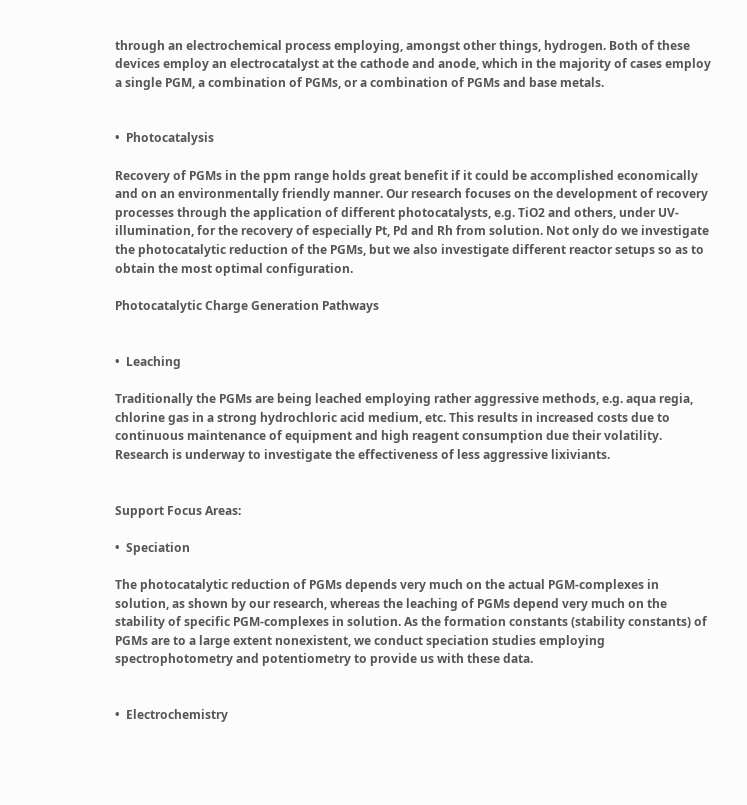through an electrochemical process employing, amongst other things, hydrogen. Both of these devices employ an electrocatalyst at the cathode and anode, which in the majority of cases employ a single PGM, a combination of PGMs, or a combination of PGMs and base metals.


•  Photocatalysis

Recovery of PGMs in the ppm range holds great benefit if it could be accomplished economically and on an environmentally friendly manner. Our research focuses on the development of recovery processes through the application of different photocatalysts, e.g. TiO2 and others, under UV-illumination, for the recovery of especially Pt, Pd and Rh from solution. Not only do we investigate the photocatalytic reduction of the PGMs, but we also investigate different reactor setups so as to obtain the most optimal configuration.

Photocatalytic Charge Generation Pathways


•  Leaching

Traditionally the PGMs are being leached employing rather aggressive methods, e.g. aqua regia, chlorine gas in a strong hydrochloric acid medium, etc. This results in increased costs due to continuous maintenance of equipment and high reagent consumption due their volatility. Research is underway to investigate the effectiveness of less aggressive lixiviants.


Support Focus Areas:

•  Speciation

The photocatalytic reduction of PGMs depends very much on the actual PGM-complexes in solution, as shown by our research, whereas the leaching of PGMs depend very much on the stability of specific PGM-complexes in solution. As the formation constants (stability constants) of PGMs are to a large extent nonexistent, we conduct speciation studies employing spectrophotometry and potentiometry to provide us with these data.


•  Electrochemistry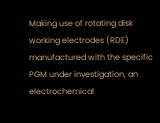Making use of rotating disk working electrodes (RDE) manufactured with the specific PGM under investigation, an electrochemical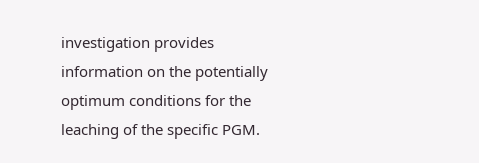investigation provides information on the potentially optimum conditions for the leaching of the specific PGM.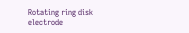Rotating ring disk electrode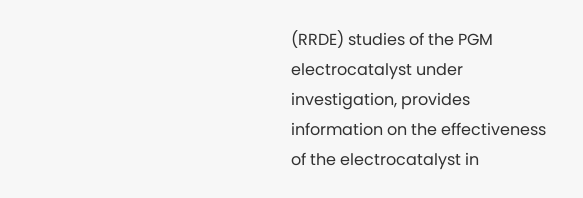(RRDE) studies of the PGM electrocatalyst under investigation, provides information on the effectiveness of the electrocatalyst in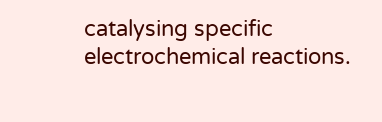catalysing specific electrochemical reactions.